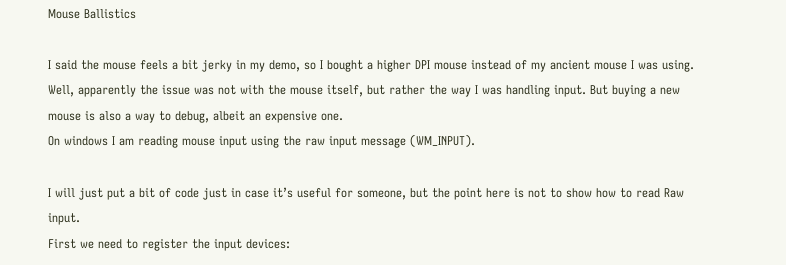Mouse Ballistics

I said the mouse feels a bit jerky in my demo, so I bought a higher DPI mouse instead of my ancient mouse I was using. Well, apparently the issue was not with the mouse itself, but rather the way I was handling input. But buying a new mouse is also a way to debug, albeit an expensive one.
On windows I am reading mouse input using the raw input message (WM_INPUT).

I will just put a bit of code just in case it’s useful for someone, but the point here is not to show how to read Raw input.
First we need to register the input devices: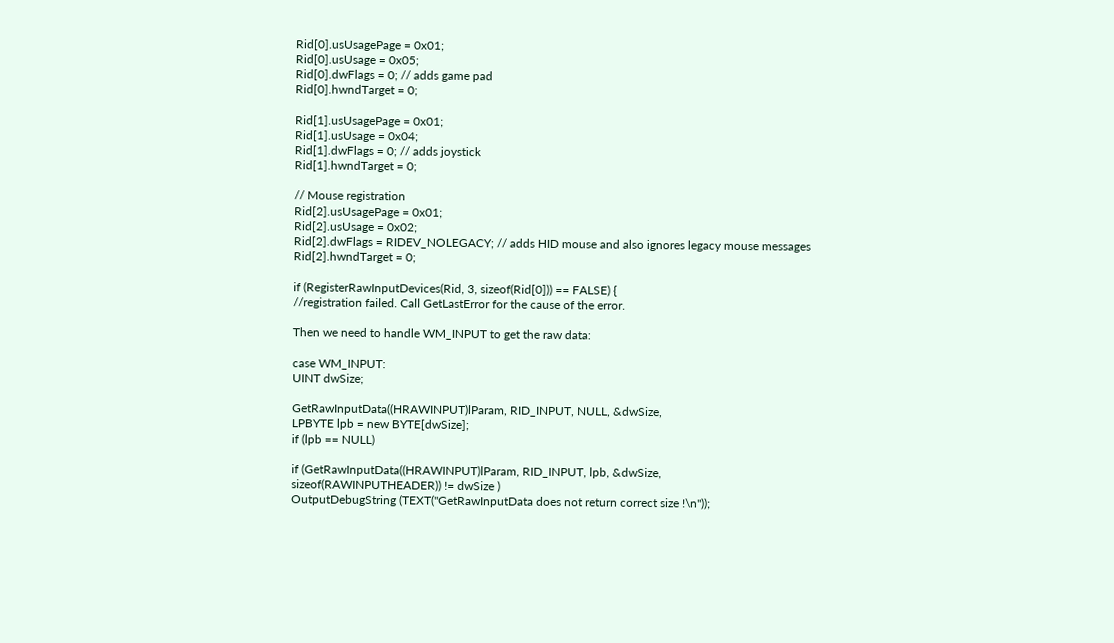Rid[0].usUsagePage = 0x01;
Rid[0].usUsage = 0x05;
Rid[0].dwFlags = 0; // adds game pad
Rid[0].hwndTarget = 0;

Rid[1].usUsagePage = 0x01;
Rid[1].usUsage = 0x04;
Rid[1].dwFlags = 0; // adds joystick
Rid[1].hwndTarget = 0;

// Mouse registration
Rid[2].usUsagePage = 0x01;
Rid[2].usUsage = 0x02;
Rid[2].dwFlags = RIDEV_NOLEGACY; // adds HID mouse and also ignores legacy mouse messages
Rid[2].hwndTarget = 0;

if (RegisterRawInputDevices(Rid, 3, sizeof(Rid[0])) == FALSE) {
//registration failed. Call GetLastError for the cause of the error.

Then we need to handle WM_INPUT to get the raw data:

case WM_INPUT:
UINT dwSize;

GetRawInputData((HRAWINPUT)lParam, RID_INPUT, NULL, &dwSize,
LPBYTE lpb = new BYTE[dwSize];
if (lpb == NULL)

if (GetRawInputData((HRAWINPUT)lParam, RID_INPUT, lpb, &dwSize,
sizeof(RAWINPUTHEADER)) != dwSize )
OutputDebugString (TEXT("GetRawInputData does not return correct size !\n"));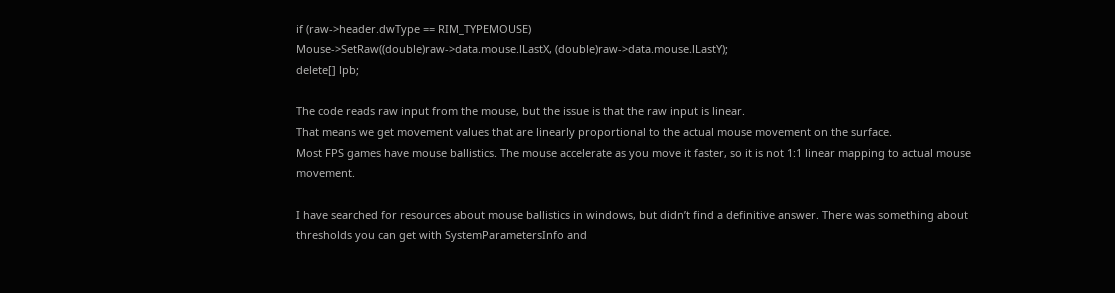if (raw->header.dwType == RIM_TYPEMOUSE)
Mouse->SetRaw((double)raw->data.mouse.lLastX, (double)raw->data.mouse.lLastY);
delete[] lpb;

The code reads raw input from the mouse, but the issue is that the raw input is linear.
That means we get movement values that are linearly proportional to the actual mouse movement on the surface.
Most FPS games have mouse ballistics. The mouse accelerate as you move it faster, so it is not 1:1 linear mapping to actual mouse movement.

I have searched for resources about mouse ballistics in windows, but didn’t find a definitive answer. There was something about thresholds you can get with SystemParametersInfo and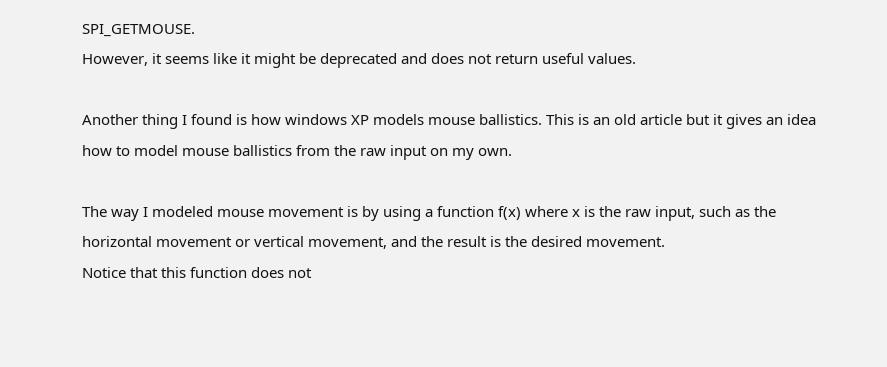SPI_GETMOUSE.
However, it seems like it might be deprecated and does not return useful values.

Another thing I found is how windows XP models mouse ballistics. This is an old article but it gives an idea how to model mouse ballistics from the raw input on my own.

The way I modeled mouse movement is by using a function f(x) where x is the raw input, such as the horizontal movement or vertical movement, and the result is the desired movement.
Notice that this function does not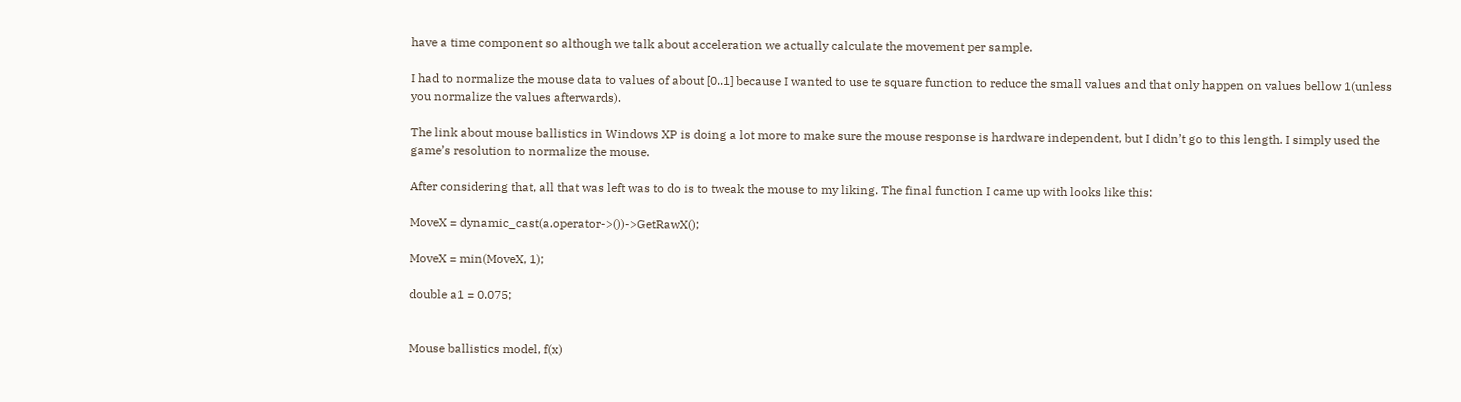have a time component so although we talk about acceleration we actually calculate the movement per sample.

I had to normalize the mouse data to values of about [0..1] because I wanted to use te square function to reduce the small values and that only happen on values bellow 1(unless you normalize the values afterwards).

The link about mouse ballistics in Windows XP is doing a lot more to make sure the mouse response is hardware independent, but I didn’t go to this length. I simply used the game’s resolution to normalize the mouse.

After considering that, all that was left was to do is to tweak the mouse to my liking. The final function I came up with looks like this:

MoveX = dynamic_cast(a.operator->())->GetRawX();

MoveX = min(MoveX, 1);

double a1 = 0.075;


Mouse ballistics model, f(x)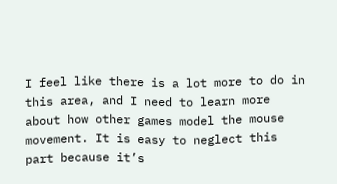I feel like there is a lot more to do in this area, and I need to learn more about how other games model the mouse movement. It is easy to neglect this part because it’s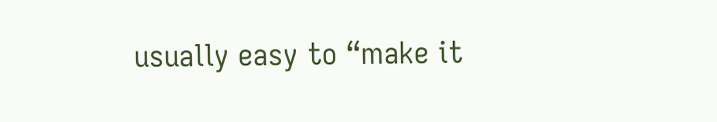usually easy to “make it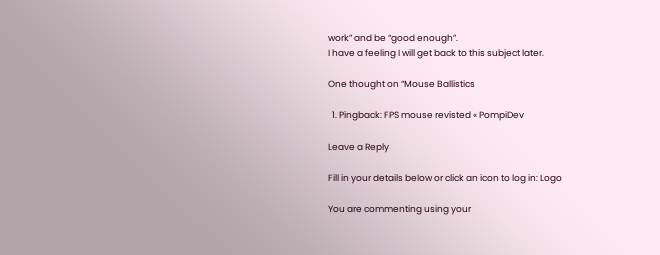work” and be “good enough”.
I have a feeling I will get back to this subject later.

One thought on “Mouse Ballistics

  1. Pingback: FPS mouse revisted « PompiDev

Leave a Reply

Fill in your details below or click an icon to log in: Logo

You are commenting using your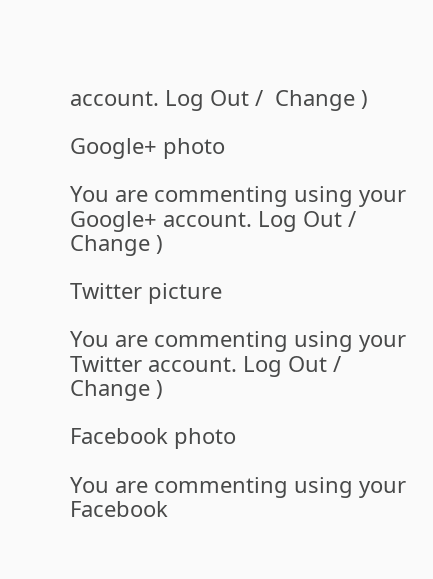account. Log Out /  Change )

Google+ photo

You are commenting using your Google+ account. Log Out /  Change )

Twitter picture

You are commenting using your Twitter account. Log Out /  Change )

Facebook photo

You are commenting using your Facebook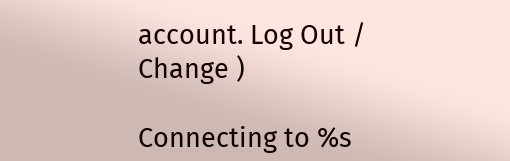account. Log Out /  Change )

Connecting to %s